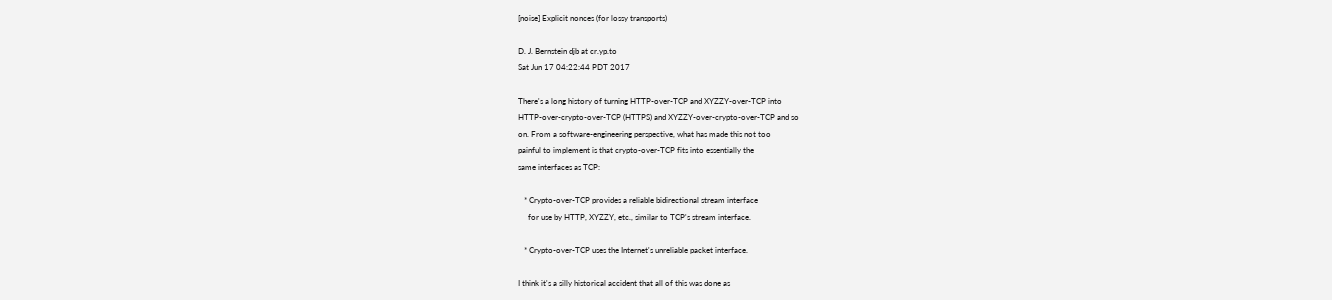[noise] Explicit nonces (for lossy transports)

D. J. Bernstein djb at cr.yp.to
Sat Jun 17 04:22:44 PDT 2017

There's a long history of turning HTTP-over-TCP and XYZZY-over-TCP into
HTTP-over-crypto-over-TCP (HTTPS) and XYZZY-over-crypto-over-TCP and so
on. From a software-engineering perspective, what has made this not too
painful to implement is that crypto-over-TCP fits into essentially the
same interfaces as TCP:

   * Crypto-over-TCP provides a reliable bidirectional stream interface
     for use by HTTP, XYZZY, etc., similar to TCP's stream interface.

   * Crypto-over-TCP uses the Internet's unreliable packet interface.

I think it's a silly historical accident that all of this was done as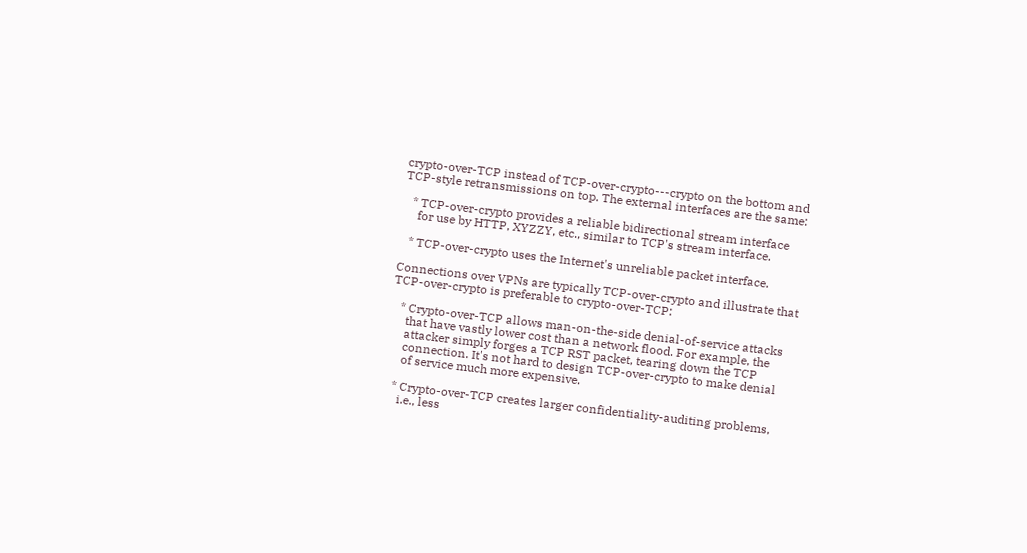crypto-over-TCP instead of TCP-over-crypto---crypto on the bottom and
TCP-style retransmissions on top. The external interfaces are the same:

   * TCP-over-crypto provides a reliable bidirectional stream interface
     for use by HTTP, XYZZY, etc., similar to TCP's stream interface.

   * TCP-over-crypto uses the Internet's unreliable packet interface.

Connections over VPNs are typically TCP-over-crypto and illustrate that
TCP-over-crypto is preferable to crypto-over-TCP:

   * Crypto-over-TCP allows man-on-the-side denial-of-service attacks
     that have vastly lower cost than a network flood. For example, the
     attacker simply forges a TCP RST packet, tearing down the TCP
     connection. It's not hard to design TCP-over-crypto to make denial
     of service much more expensive.

   * Crypto-over-TCP creates larger confidentiality-auditing problems,
     i.e., less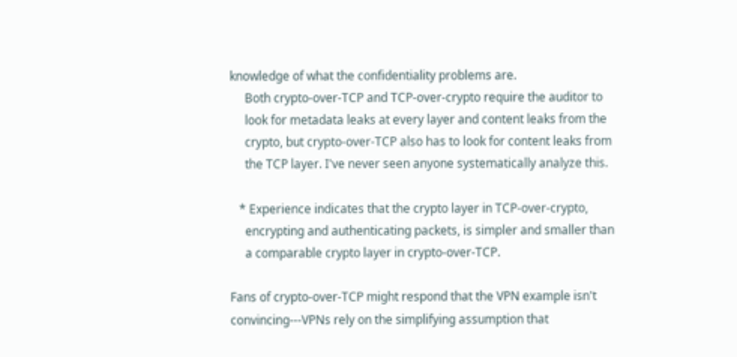knowledge of what the confidentiality problems are.
     Both crypto-over-TCP and TCP-over-crypto require the auditor to
     look for metadata leaks at every layer and content leaks from the
     crypto, but crypto-over-TCP also has to look for content leaks from
     the TCP layer. I've never seen anyone systematically analyze this.

   * Experience indicates that the crypto layer in TCP-over-crypto,
     encrypting and authenticating packets, is simpler and smaller than
     a comparable crypto layer in crypto-over-TCP.

Fans of crypto-over-TCP might respond that the VPN example isn't
convincing---VPNs rely on the simplifying assumption that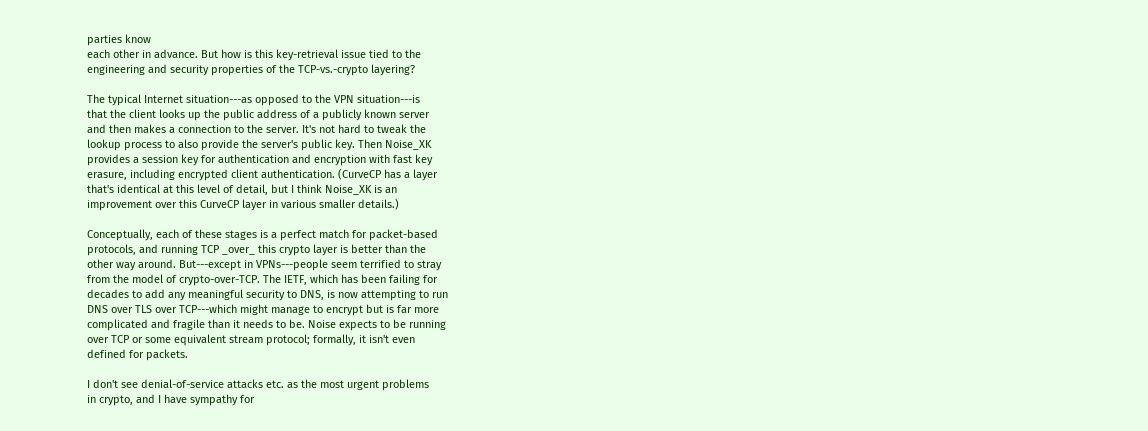parties know
each other in advance. But how is this key-retrieval issue tied to the
engineering and security properties of the TCP-vs.-crypto layering?

The typical Internet situation---as opposed to the VPN situation---is
that the client looks up the public address of a publicly known server
and then makes a connection to the server. It's not hard to tweak the
lookup process to also provide the server's public key. Then Noise_XK
provides a session key for authentication and encryption with fast key
erasure, including encrypted client authentication. (CurveCP has a layer
that's identical at this level of detail, but I think Noise_XK is an
improvement over this CurveCP layer in various smaller details.)

Conceptually, each of these stages is a perfect match for packet-based
protocols, and running TCP _over_ this crypto layer is better than the
other way around. But---except in VPNs---people seem terrified to stray
from the model of crypto-over-TCP. The IETF, which has been failing for
decades to add any meaningful security to DNS, is now attempting to run
DNS over TLS over TCP---which might manage to encrypt but is far more
complicated and fragile than it needs to be. Noise expects to be running
over TCP or some equivalent stream protocol; formally, it isn't even
defined for packets.

I don't see denial-of-service attacks etc. as the most urgent problems
in crypto, and I have sympathy for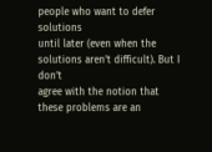people who want to defer solutions
until later (even when the solutions aren't difficult). But I don't
agree with the notion that these problems are an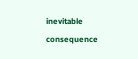inevitable consequence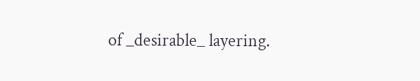of _desirable_ layering.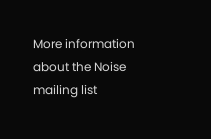More information about the Noise mailing list